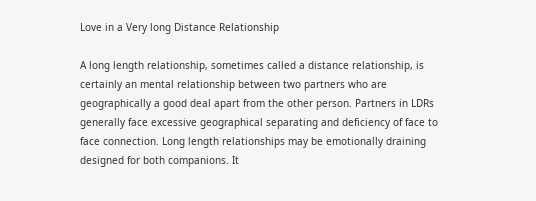Love in a Very long Distance Relationship

A long length relationship, sometimes called a distance relationship, is certainly an mental relationship between two partners who are geographically a good deal apart from the other person. Partners in LDRs generally face excessive geographical separating and deficiency of face to face connection. Long length relationships may be emotionally draining designed for both companions. It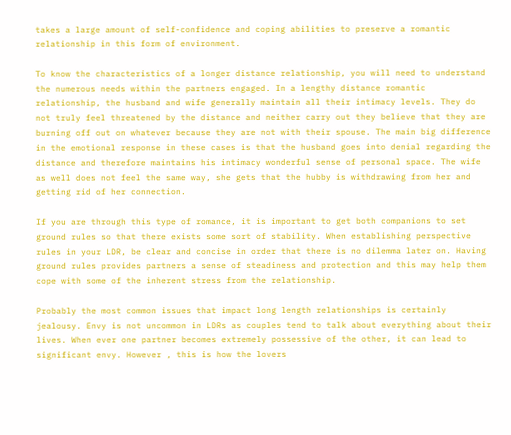takes a large amount of self-confidence and coping abilities to preserve a romantic relationship in this form of environment.

To know the characteristics of a longer distance relationship, you will need to understand the numerous needs within the partners engaged. In a lengthy distance romantic relationship, the husband and wife generally maintain all their intimacy levels. They do not truly feel threatened by the distance and neither carry out they believe that they are burning off out on whatever because they are not with their spouse. The main big difference in the emotional response in these cases is that the husband goes into denial regarding the distance and therefore maintains his intimacy wonderful sense of personal space. The wife as well does not feel the same way, she gets that the hubby is withdrawing from her and getting rid of her connection.

If you are through this type of romance, it is important to get both companions to set ground rules so that there exists some sort of stability. When establishing perspective rules in your LDR, be clear and concise in order that there is no dilemma later on. Having ground rules provides partners a sense of steadiness and protection and this may help them cope with some of the inherent stress from the relationship.

Probably the most common issues that impact long length relationships is certainly jealousy. Envy is not uncommon in LDRs as couples tend to talk about everything about their lives. When ever one partner becomes extremely possessive of the other, it can lead to significant envy. However , this is how the lovers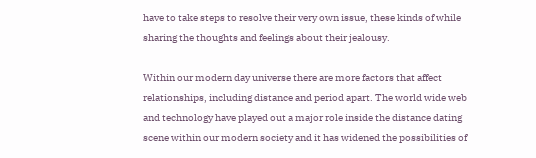have to take steps to resolve their very own issue, these kinds of while sharing the thoughts and feelings about their jealousy.

Within our modern day universe there are more factors that affect relationships, including distance and period apart. The world wide web and technology have played out a major role inside the distance dating scene within our modern society and it has widened the possibilities of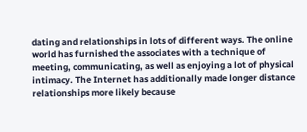dating and relationships in lots of different ways. The online world has furnished the associates with a technique of meeting, communicating, as well as enjoying a lot of physical intimacy. The Internet has additionally made longer distance relationships more likely because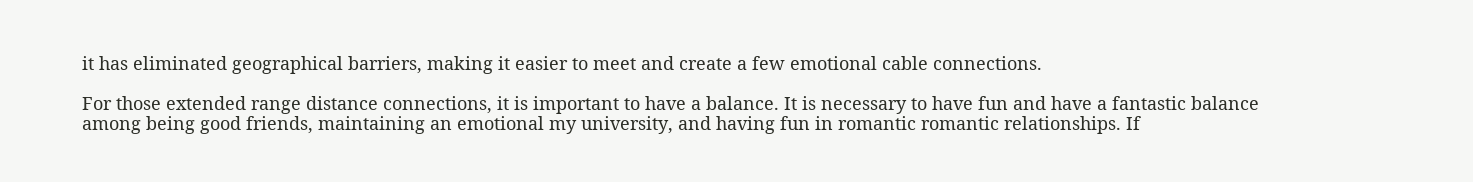it has eliminated geographical barriers, making it easier to meet and create a few emotional cable connections.

For those extended range distance connections, it is important to have a balance. It is necessary to have fun and have a fantastic balance among being good friends, maintaining an emotional my university, and having fun in romantic romantic relationships. If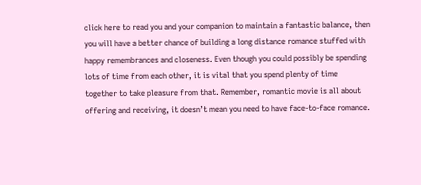click here to read you and your companion to maintain a fantastic balance, then you will have a better chance of building a long distance romance stuffed with happy remembrances and closeness. Even though you could possibly be spending lots of time from each other, it is vital that you spend plenty of time together to take pleasure from that. Remember, romantic movie is all about offering and receiving, it doesn’t mean you need to have face-to-face romance.